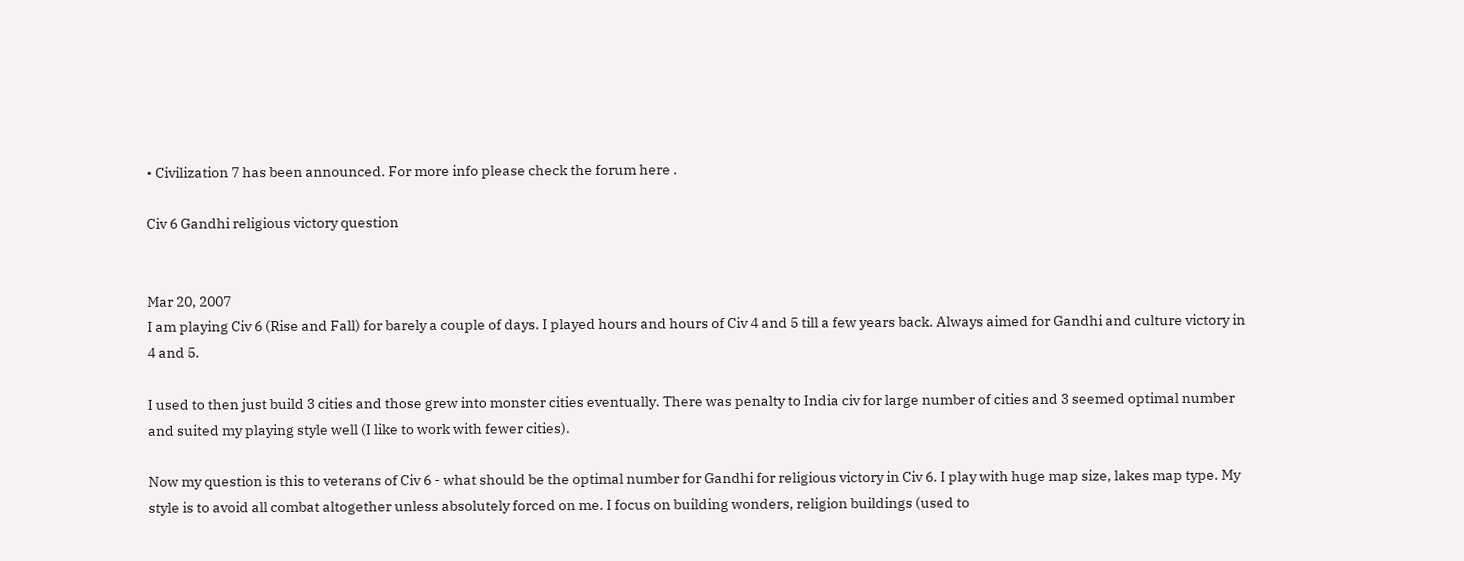• Civilization 7 has been announced. For more info please check the forum here .

Civ 6 Gandhi religious victory question


Mar 20, 2007
I am playing Civ 6 (Rise and Fall) for barely a couple of days. I played hours and hours of Civ 4 and 5 till a few years back. Always aimed for Gandhi and culture victory in 4 and 5.

I used to then just build 3 cities and those grew into monster cities eventually. There was penalty to India civ for large number of cities and 3 seemed optimal number and suited my playing style well (I like to work with fewer cities).

Now my question is this to veterans of Civ 6 - what should be the optimal number for Gandhi for religious victory in Civ 6. I play with huge map size, lakes map type. My style is to avoid all combat altogether unless absolutely forced on me. I focus on building wonders, religion buildings (used to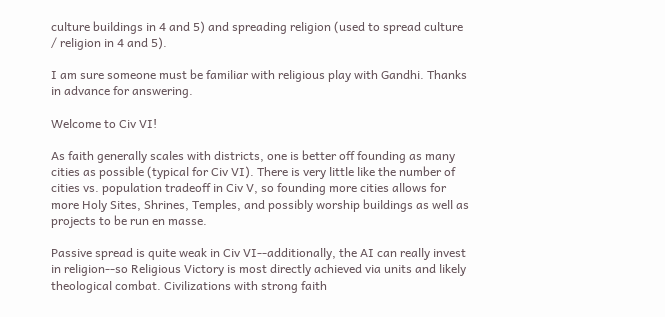culture buildings in 4 and 5) and spreading religion (used to spread culture / religion in 4 and 5).

I am sure someone must be familiar with religious play with Gandhi. Thanks in advance for answering.

Welcome to Civ VI!

As faith generally scales with districts, one is better off founding as many cities as possible (typical for Civ VI). There is very little like the number of cities vs. population tradeoff in Civ V, so founding more cities allows for more Holy Sites, Shrines, Temples, and possibly worship buildings as well as projects to be run en masse.

Passive spread is quite weak in Civ VI--additionally, the AI can really invest in religion--so Religious Victory is most directly achieved via units and likely theological combat. Civilizations with strong faith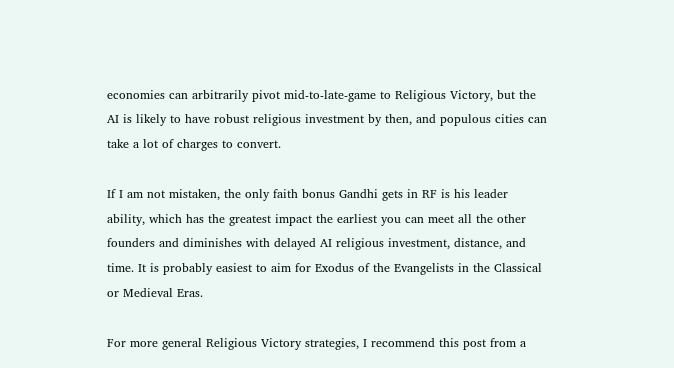economies can arbitrarily pivot mid-to-late-game to Religious Victory, but the AI is likely to have robust religious investment by then, and populous cities can take a lot of charges to convert.

If I am not mistaken, the only faith bonus Gandhi gets in RF is his leader ability, which has the greatest impact the earliest you can meet all the other founders and diminishes with delayed AI religious investment, distance, and time. It is probably easiest to aim for Exodus of the Evangelists in the Classical or Medieval Eras.

For more general Religious Victory strategies, I recommend this post from a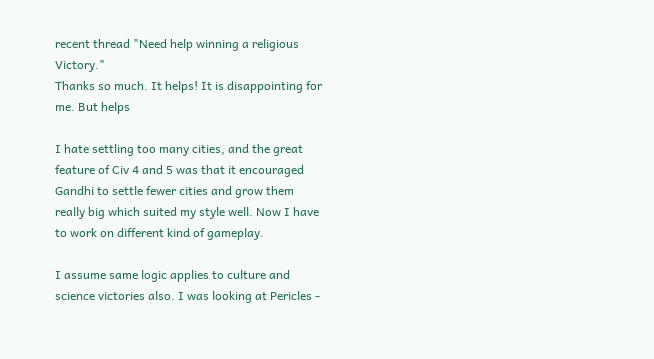recent thread "Need help winning a religious Victory."
Thanks so much. It helps! It is disappointing for me. But helps

I hate settling too many cities, and the great feature of Civ 4 and 5 was that it encouraged Gandhi to settle fewer cities and grow them really big which suited my style well. Now I have to work on different kind of gameplay.

I assume same logic applies to culture and science victories also. I was looking at Pericles -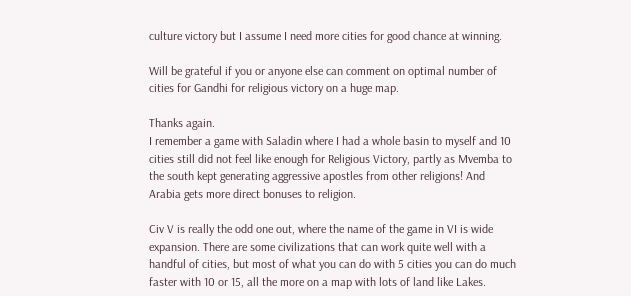culture victory but I assume I need more cities for good chance at winning.

Will be grateful if you or anyone else can comment on optimal number of cities for Gandhi for religious victory on a huge map.

Thanks again.
I remember a game with Saladin where I had a whole basin to myself and 10 cities still did not feel like enough for Religious Victory, partly as Mvemba to the south kept generating aggressive apostles from other religions! And Arabia gets more direct bonuses to religion.

Civ V is really the odd one out, where the name of the game in VI is wide expansion. There are some civilizations that can work quite well with a handful of cities, but most of what you can do with 5 cities you can do much faster with 10 or 15, all the more on a map with lots of land like Lakes.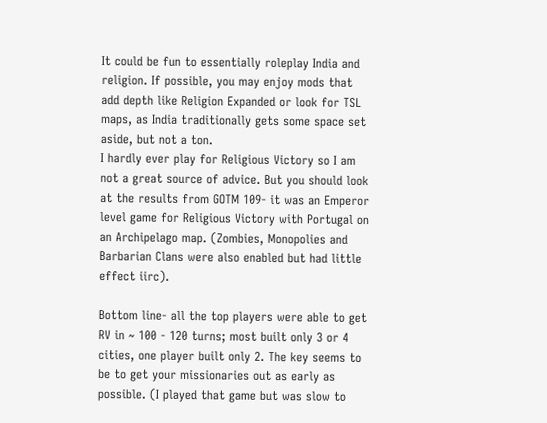It could be fun to essentially roleplay India and religion. If possible, you may enjoy mods that add depth like Religion Expanded or look for TSL maps, as India traditionally gets some space set aside, but not a ton.
I hardly ever play for Religious Victory so I am not a great source of advice. But you should look at the results from GOTM 109- it was an Emperor level game for Religious Victory with Portugal on an Archipelago map. (Zombies, Monopolies and Barbarian Clans were also enabled but had little effect iirc).

Bottom line- all the top players were able to get RV in ~ 100 - 120 turns; most built only 3 or 4 cities, one player built only 2. The key seems to be to get your missionaries out as early as possible. (I played that game but was slow to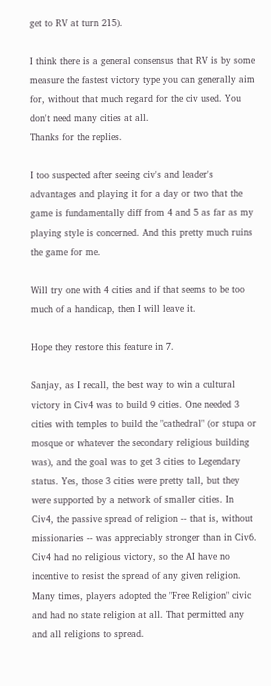get to RV at turn 215).

I think there is a general consensus that RV is by some measure the fastest victory type you can generally aim for, without that much regard for the civ used. You don't need many cities at all.
Thanks for the replies.

I too suspected after seeing civ's and leader's advantages and playing it for a day or two that the game is fundamentally diff from 4 and 5 as far as my playing style is concerned. And this pretty much ruins the game for me.

Will try one with 4 cities and if that seems to be too much of a handicap, then I will leave it.

Hope they restore this feature in 7.

Sanjay, as I recall, the best way to win a cultural victory in Civ4 was to build 9 cities. One needed 3 cities with temples to build the "cathedral" (or stupa or mosque or whatever the secondary religious building was), and the goal was to get 3 cities to Legendary status. Yes, those 3 cities were pretty tall, but they were supported by a network of smaller cities. In Civ4, the passive spread of religion -- that is, without missionaries -- was appreciably stronger than in Civ6. Civ4 had no religious victory, so the AI have no incentive to resist the spread of any given religion. Many times, players adopted the "Free Religion" civic and had no state religion at all. That permitted any and all religions to spread.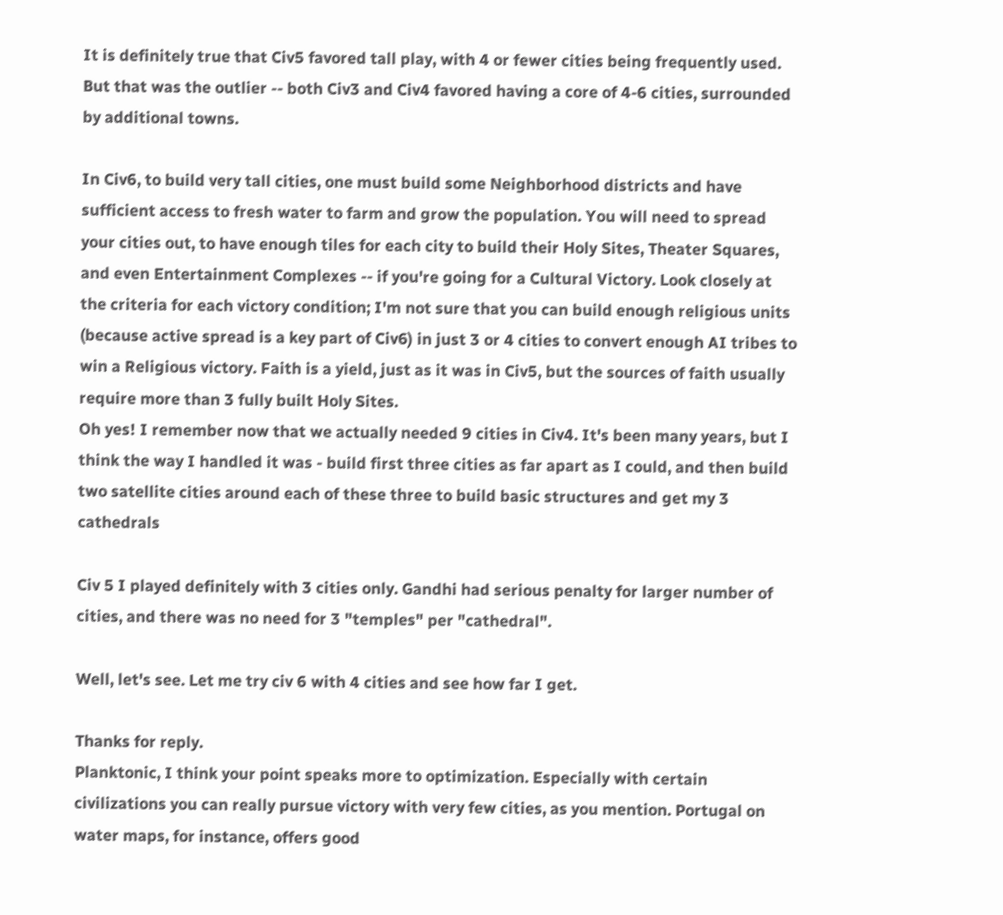It is definitely true that Civ5 favored tall play, with 4 or fewer cities being frequently used. But that was the outlier -- both Civ3 and Civ4 favored having a core of 4-6 cities, surrounded by additional towns.

In Civ6, to build very tall cities, one must build some Neighborhood districts and have sufficient access to fresh water to farm and grow the population. You will need to spread your cities out, to have enough tiles for each city to build their Holy Sites, Theater Squares, and even Entertainment Complexes -- if you're going for a Cultural Victory. Look closely at the criteria for each victory condition; I'm not sure that you can build enough religious units (because active spread is a key part of Civ6) in just 3 or 4 cities to convert enough AI tribes to win a Religious victory. Faith is a yield, just as it was in Civ5, but the sources of faith usually require more than 3 fully built Holy Sites.
Oh yes! I remember now that we actually needed 9 cities in Civ4. It's been many years, but I think the way I handled it was - build first three cities as far apart as I could, and then build two satellite cities around each of these three to build basic structures and get my 3 cathedrals

Civ 5 I played definitely with 3 cities only. Gandhi had serious penalty for larger number of cities, and there was no need for 3 "temples" per "cathedral".

Well, let's see. Let me try civ 6 with 4 cities and see how far I get.

Thanks for reply.
Planktonic, I think your point speaks more to optimization. Especially with certain civilizations you can really pursue victory with very few cities, as you mention. Portugal on water maps, for instance, offers good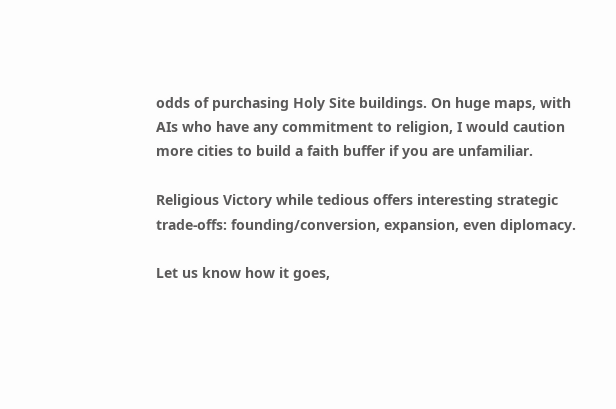odds of purchasing Holy Site buildings. On huge maps, with AIs who have any commitment to religion, I would caution more cities to build a faith buffer if you are unfamiliar.

Religious Victory while tedious offers interesting strategic trade-offs: founding/conversion, expansion, even diplomacy.

Let us know how it goes,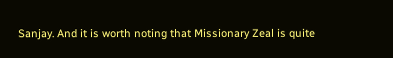Sanjay. And it is worth noting that Missionary Zeal is quite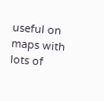useful on maps with lots of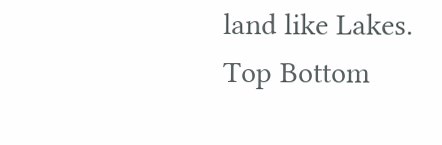land like Lakes.
Top Bottom